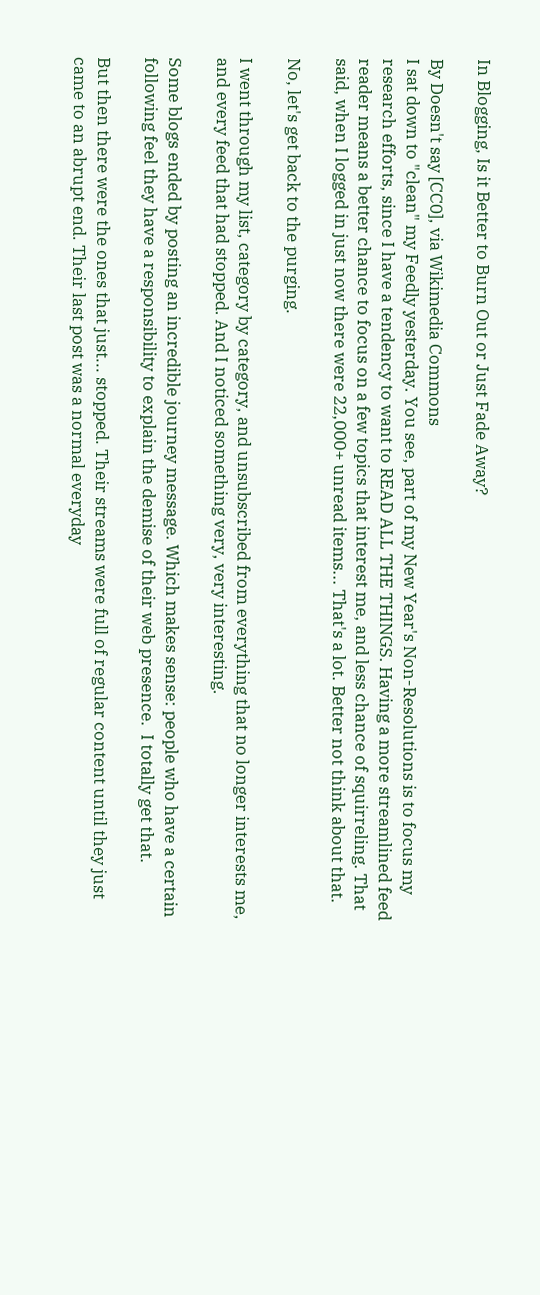In Blogging, Is it Better to Burn Out or Just Fade Away?

By Doesn't say [CC0], via Wikimedia Commons
I sat down to "clean" my Feedly yesterday. You see, part of my New Year's Non-Resolutions is to focus my research efforts, since I have a tendency to want to READ ALL THE THINGS. Having a more streamlined feed reader means a better chance to focus on a few topics that interest me, and less chance of squirreling. That said, when I logged in just now there were 22,000+ unread items... That's a lot. Better not think about that.

No, let's get back to the purging.

I went through my list, category by category, and unsubscribed from everything that no longer interests me, and every feed that had stopped. And I noticed something very, very interesting.

Some blogs ended by posting an incredible journey message. Which makes sense: people who have a certain following feel they have a responsibility to explain the demise of their web presence.  I totally get that.

But then there were the ones that just... stopped. Their streams were full of regular content until they just came to an abrupt end. Their last post was a normal everyday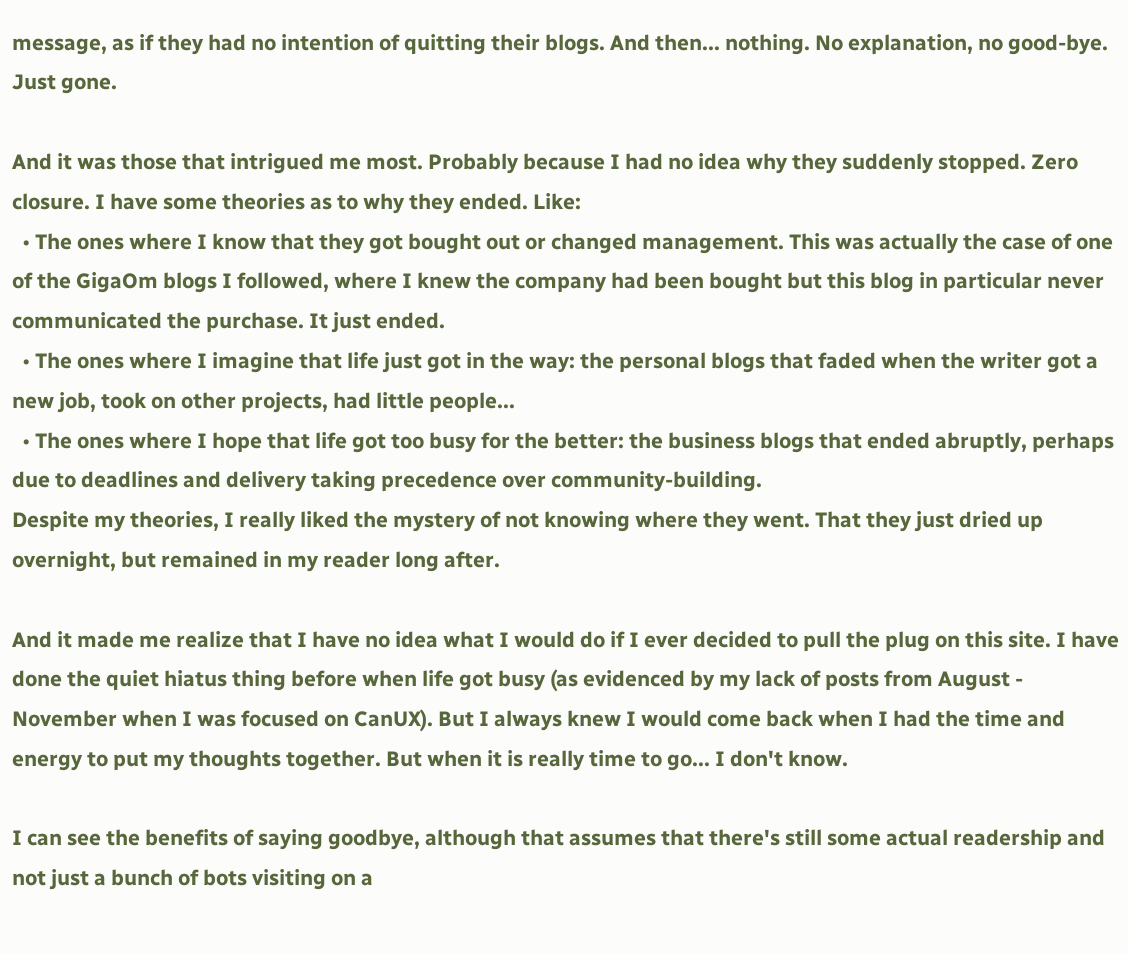message, as if they had no intention of quitting their blogs. And then... nothing. No explanation, no good-bye. Just gone.

And it was those that intrigued me most. Probably because I had no idea why they suddenly stopped. Zero closure. I have some theories as to why they ended. Like:
  • The ones where I know that they got bought out or changed management. This was actually the case of one of the GigaOm blogs I followed, where I knew the company had been bought but this blog in particular never communicated the purchase. It just ended.
  • The ones where I imagine that life just got in the way: the personal blogs that faded when the writer got a new job, took on other projects, had little people...
  • The ones where I hope that life got too busy for the better: the business blogs that ended abruptly, perhaps due to deadlines and delivery taking precedence over community-building.
Despite my theories, I really liked the mystery of not knowing where they went. That they just dried up overnight, but remained in my reader long after.

And it made me realize that I have no idea what I would do if I ever decided to pull the plug on this site. I have done the quiet hiatus thing before when life got busy (as evidenced by my lack of posts from August - November when I was focused on CanUX). But I always knew I would come back when I had the time and energy to put my thoughts together. But when it is really time to go... I don't know.

I can see the benefits of saying goodbye, although that assumes that there's still some actual readership and not just a bunch of bots visiting on a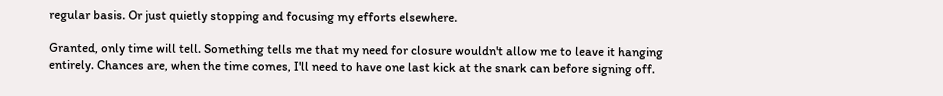regular basis. Or just quietly stopping and focusing my efforts elsewhere.

Granted, only time will tell. Something tells me that my need for closure wouldn't allow me to leave it hanging entirely. Chances are, when the time comes, I'll need to have one last kick at the snark can before signing off.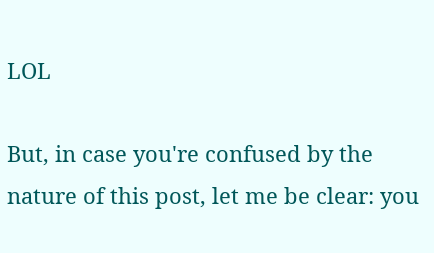LOL

But, in case you're confused by the nature of this post, let me be clear: you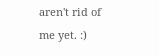aren't rid of me yet. :)